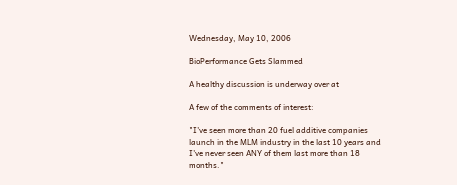Wednesday, May 10, 2006

BioPerformance Gets Slammed

A healthy discussion is underway over at

A few of the comments of interest:

"I've seen more than 20 fuel additive companies launch in the MLM industry in the last 10 years and I've never seen ANY of them last more than 18 months."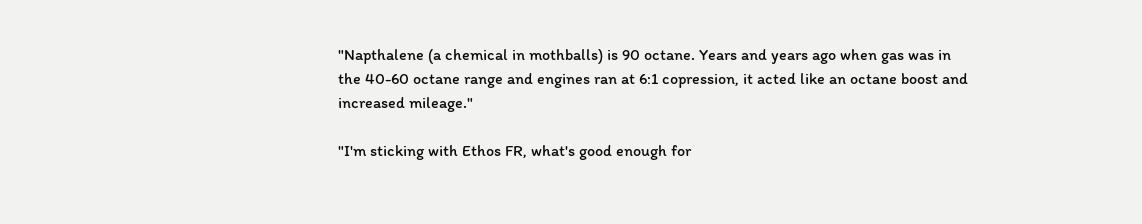"Napthalene (a chemical in mothballs) is 90 octane. Years and years ago when gas was in the 40-60 octane range and engines ran at 6:1 copression, it acted like an octane boost and increased mileage."

"I'm sticking with Ethos FR, what's good enough for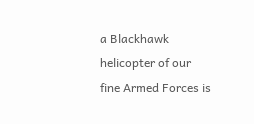a Blackhawk helicopter of our
fine Armed Forces is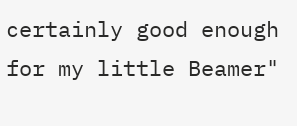certainly good enough for my little Beamer"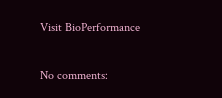Visit BioPerformance

No comments: